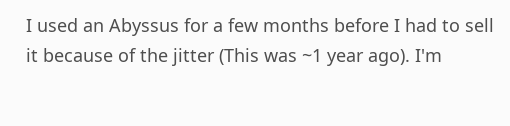I used an Abyssus for a few months before I had to sell it because of the jitter (This was ~1 year ago). I'm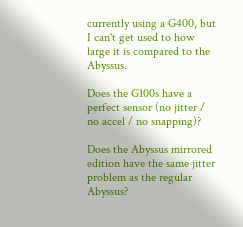currently using a G400, but I can't get used to how large it is compared to the Abyssus.

Does the G100s have a perfect sensor (no jitter / no accel / no snapping)?

Does the Abyssus mirrored edition have the same jitter problem as the regular Abyssus?